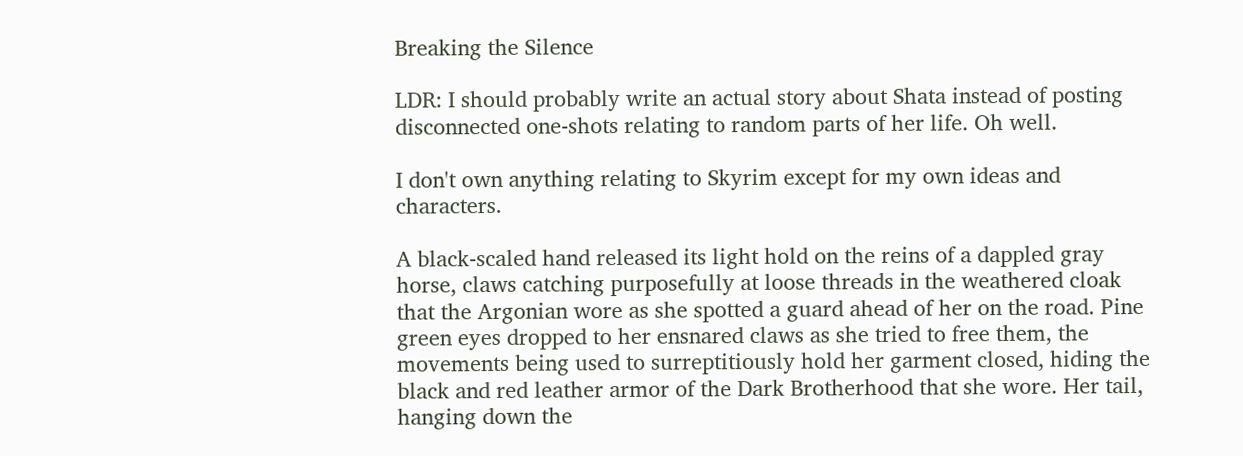Breaking the Silence

LDR: I should probably write an actual story about Shata instead of posting disconnected one-shots relating to random parts of her life. Oh well.

I don't own anything relating to Skyrim except for my own ideas and characters.

A black-scaled hand released its light hold on the reins of a dappled gray horse, claws catching purposefully at loose threads in the weathered cloak that the Argonian wore as she spotted a guard ahead of her on the road. Pine green eyes dropped to her ensnared claws as she tried to free them, the movements being used to surreptitiously hold her garment closed, hiding the black and red leather armor of the Dark Brotherhood that she wore. Her tail, hanging down the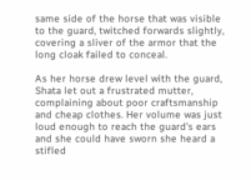same side of the horse that was visible to the guard, twitched forwards slightly, covering a sliver of the armor that the long cloak failed to conceal.

As her horse drew level with the guard, Shata let out a frustrated mutter, complaining about poor craftsmanship and cheap clothes. Her volume was just loud enough to reach the guard's ears and she could have sworn she heard a stifled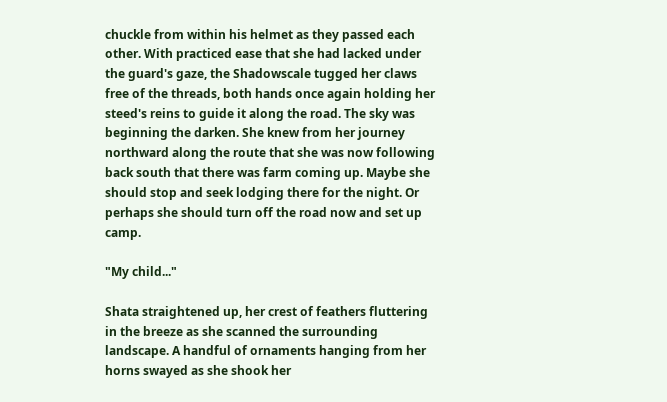chuckle from within his helmet as they passed each other. With practiced ease that she had lacked under the guard's gaze, the Shadowscale tugged her claws free of the threads, both hands once again holding her steed's reins to guide it along the road. The sky was beginning the darken. She knew from her journey northward along the route that she was now following back south that there was farm coming up. Maybe she should stop and seek lodging there for the night. Or perhaps she should turn off the road now and set up camp.

"My child..."

Shata straightened up, her crest of feathers fluttering in the breeze as she scanned the surrounding landscape. A handful of ornaments hanging from her horns swayed as she shook her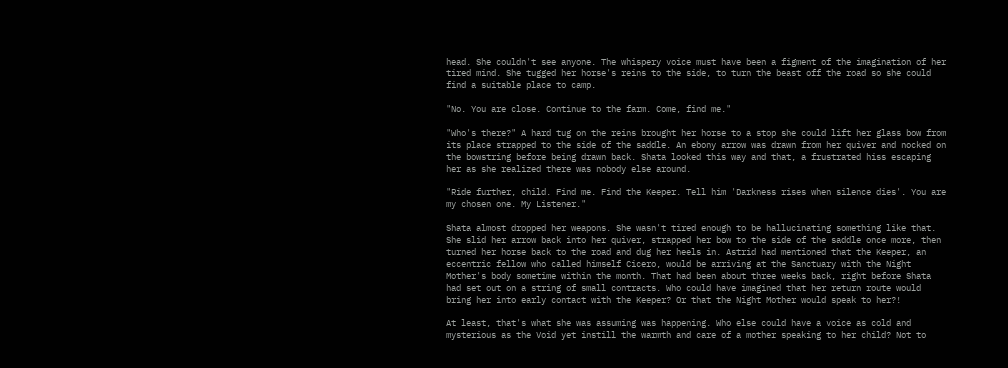head. She couldn't see anyone. The whispery voice must have been a figment of the imagination of her tired mind. She tugged her horse's reins to the side, to turn the beast off the road so she could find a suitable place to camp.

"No. You are close. Continue to the farm. Come, find me."

"Who's there?" A hard tug on the reins brought her horse to a stop she could lift her glass bow from its place strapped to the side of the saddle. An ebony arrow was drawn from her quiver and nocked on the bowstring before being drawn back. Shata looked this way and that, a frustrated hiss escaping her as she realized there was nobody else around.

"Ride further, child. Find me. Find the Keeper. Tell him 'Darkness rises when silence dies'. You are my chosen one. My Listener."

Shata almost dropped her weapons. She wasn't tired enough to be hallucinating something like that. She slid her arrow back into her quiver, strapped her bow to the side of the saddle once more, then turned her horse back to the road and dug her heels in. Astrid had mentioned that the Keeper, an eccentric fellow who called himself Cicero, would be arriving at the Sanctuary with the Night Mother's body sometime within the month. That had been about three weeks back, right before Shata had set out on a string of small contracts. Who could have imagined that her return route would bring her into early contact with the Keeper? Or that the Night Mother would speak to her?!

At least, that's what she was assuming was happening. Who else could have a voice as cold and mysterious as the Void yet instill the warmth and care of a mother speaking to her child? Not to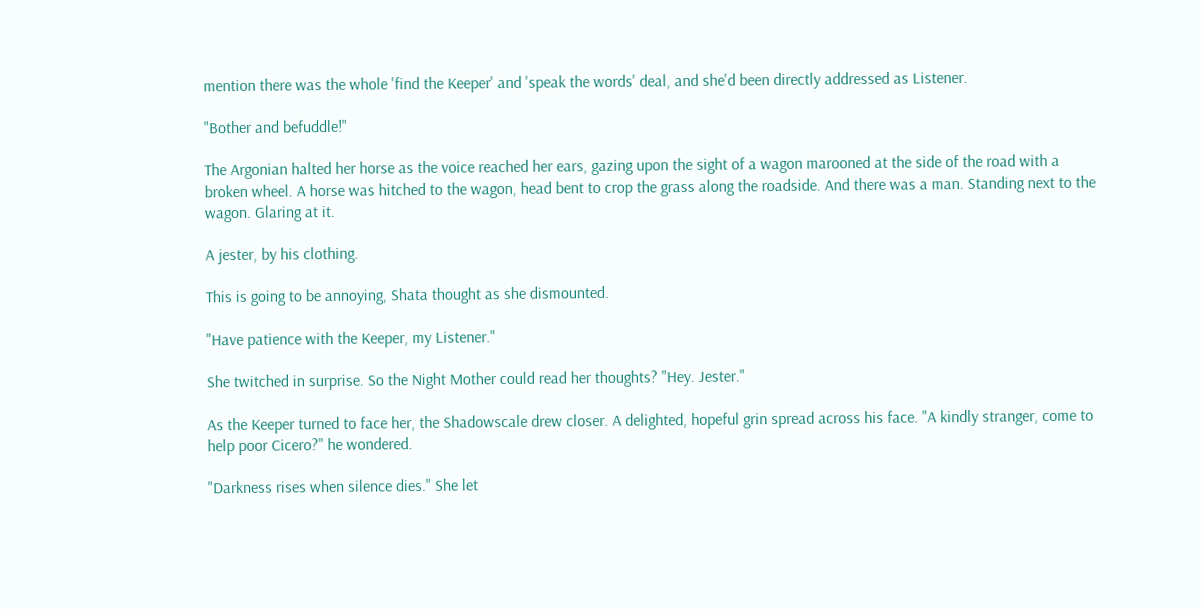mention there was the whole 'find the Keeper' and 'speak the words' deal, and she'd been directly addressed as Listener.

"Bother and befuddle!"

The Argonian halted her horse as the voice reached her ears, gazing upon the sight of a wagon marooned at the side of the road with a broken wheel. A horse was hitched to the wagon, head bent to crop the grass along the roadside. And there was a man. Standing next to the wagon. Glaring at it.

A jester, by his clothing.

This is going to be annoying, Shata thought as she dismounted.

"Have patience with the Keeper, my Listener."

She twitched in surprise. So the Night Mother could read her thoughts? "Hey. Jester."

As the Keeper turned to face her, the Shadowscale drew closer. A delighted, hopeful grin spread across his face. "A kindly stranger, come to help poor Cicero?" he wondered.

"Darkness rises when silence dies." She let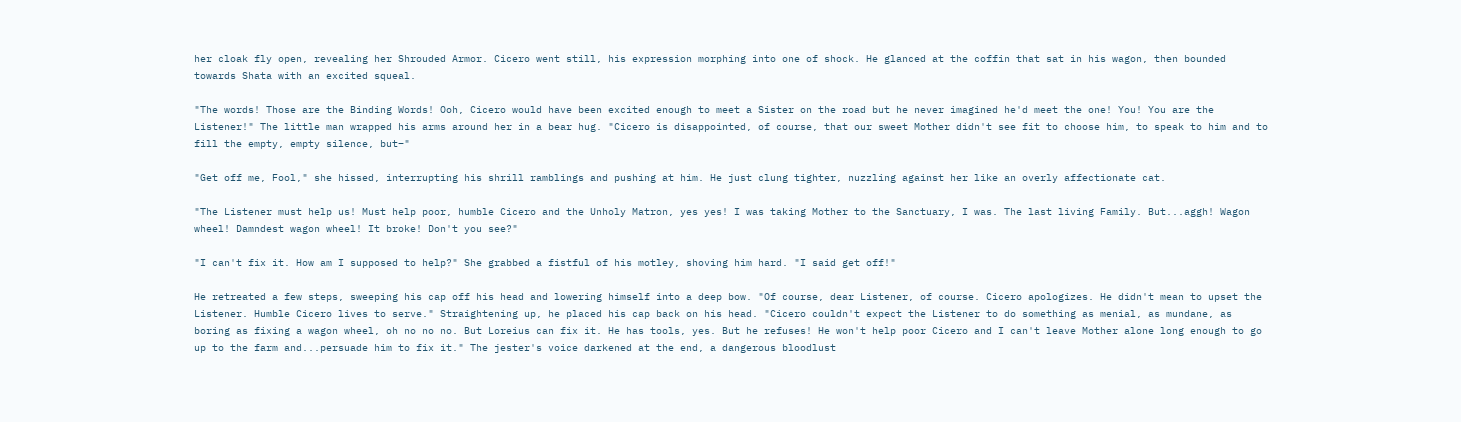her cloak fly open, revealing her Shrouded Armor. Cicero went still, his expression morphing into one of shock. He glanced at the coffin that sat in his wagon, then bounded towards Shata with an excited squeal.

"The words! Those are the Binding Words! Ooh, Cicero would have been excited enough to meet a Sister on the road but he never imagined he'd meet the one! You! You are the Listener!" The little man wrapped his arms around her in a bear hug. "Cicero is disappointed, of course, that our sweet Mother didn't see fit to choose him, to speak to him and to fill the empty, empty silence, but–"

"Get off me, Fool," she hissed, interrupting his shrill ramblings and pushing at him. He just clung tighter, nuzzling against her like an overly affectionate cat.

"The Listener must help us! Must help poor, humble Cicero and the Unholy Matron, yes yes! I was taking Mother to the Sanctuary, I was. The last living Family. But...aggh! Wagon wheel! Damndest wagon wheel! It broke! Don't you see?"

"I can't fix it. How am I supposed to help?" She grabbed a fistful of his motley, shoving him hard. "I said get off!"

He retreated a few steps, sweeping his cap off his head and lowering himself into a deep bow. "Of course, dear Listener, of course. Cicero apologizes. He didn't mean to upset the Listener. Humble Cicero lives to serve." Straightening up, he placed his cap back on his head. "Cicero couldn't expect the Listener to do something as menial, as mundane, as boring as fixing a wagon wheel, oh no no no. But Loreius can fix it. He has tools, yes. But he refuses! He won't help poor Cicero and I can't leave Mother alone long enough to go up to the farm and...persuade him to fix it." The jester's voice darkened at the end, a dangerous bloodlust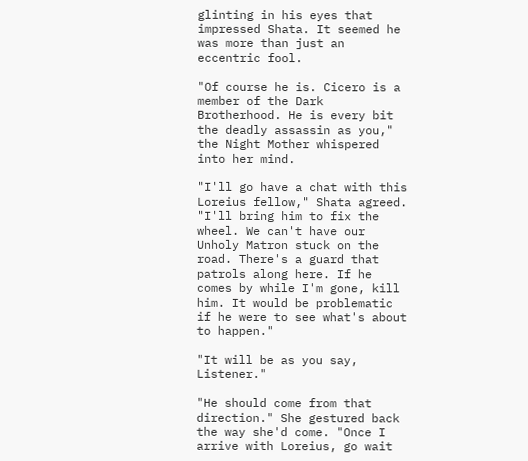glinting in his eyes that impressed Shata. It seemed he was more than just an eccentric fool.

"Of course he is. Cicero is a member of the Dark Brotherhood. He is every bit the deadly assassin as you," the Night Mother whispered into her mind.

"I'll go have a chat with this Loreius fellow," Shata agreed. "I'll bring him to fix the wheel. We can't have our Unholy Matron stuck on the road. There's a guard that patrols along here. If he comes by while I'm gone, kill him. It would be problematic if he were to see what's about to happen."

"It will be as you say, Listener."

"He should come from that direction." She gestured back the way she'd come. "Once I arrive with Loreius, go wait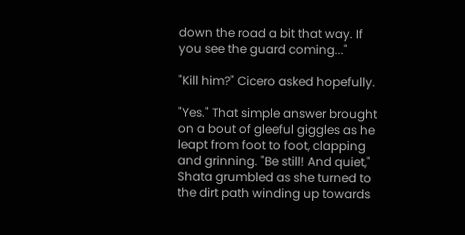down the road a bit that way. If you see the guard coming..."

"Kill him?" Cicero asked hopefully.

"Yes." That simple answer brought on a bout of gleeful giggles as he leapt from foot to foot, clapping and grinning. "Be still! And quiet," Shata grumbled as she turned to the dirt path winding up towards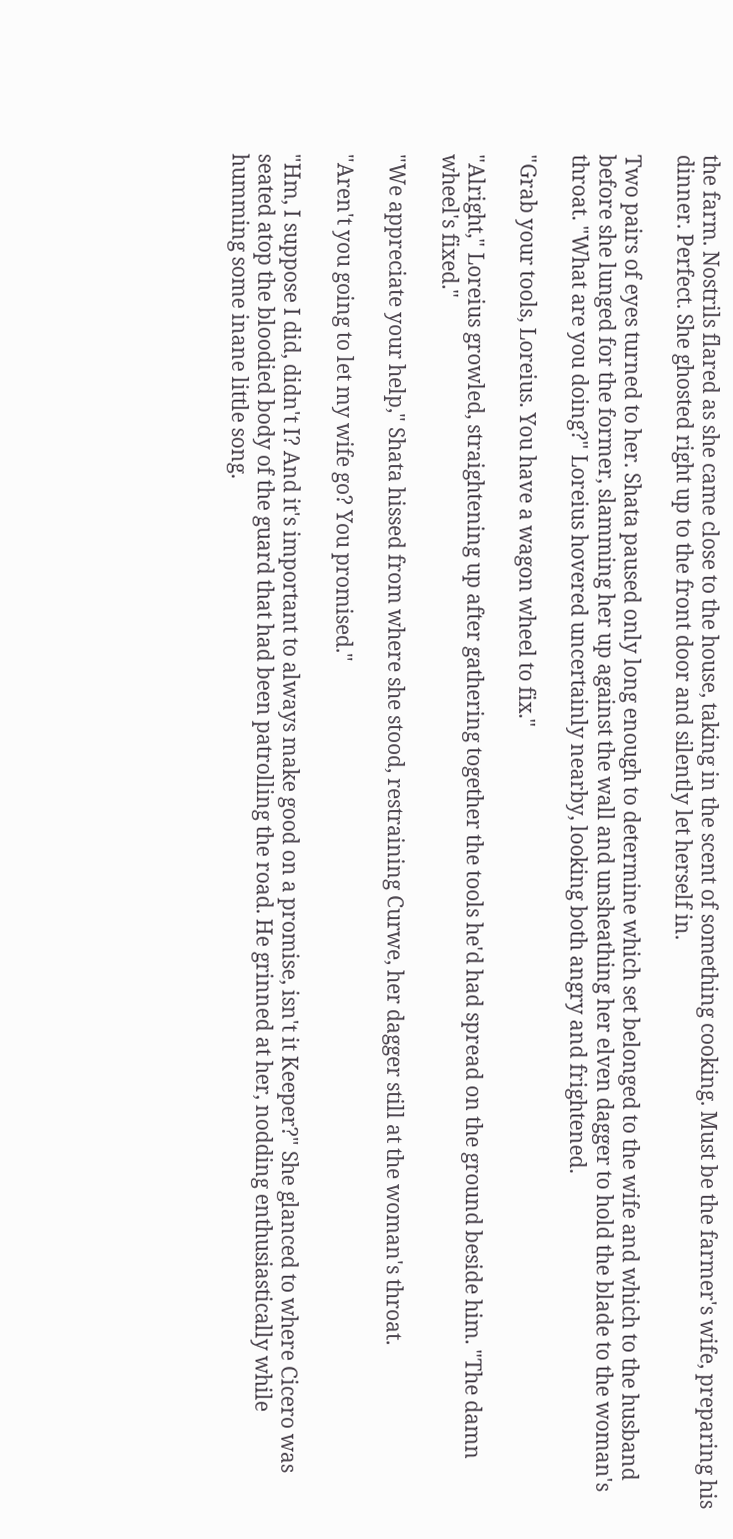the farm. Nostrils flared as she came close to the house, taking in the scent of something cooking. Must be the farmer's wife, preparing his dinner. Perfect. She ghosted right up to the front door and silently let herself in.

Two pairs of eyes turned to her. Shata paused only long enough to determine which set belonged to the wife and which to the husband before she lunged for the former, slamming her up against the wall and unsheathing her elven dagger to hold the blade to the woman's throat. "What are you doing?" Loreius hovered uncertainly nearby, looking both angry and frightened.

"Grab your tools, Loreius. You have a wagon wheel to fix."

"Alright," Loreius growled, straightening up after gathering together the tools he'd had spread on the ground beside him. "The damn wheel's fixed."

"We appreciate your help," Shata hissed from where she stood, restraining Curwe, her dagger still at the woman's throat.

"Aren't you going to let my wife go? You promised."

"Hm, I suppose I did, didn't I? And it's important to always make good on a promise, isn't it Keeper?" She glanced to where Cicero was seated atop the bloodied body of the guard that had been patrolling the road. He grinned at her, nodding enthusiastically while humming some inane little song.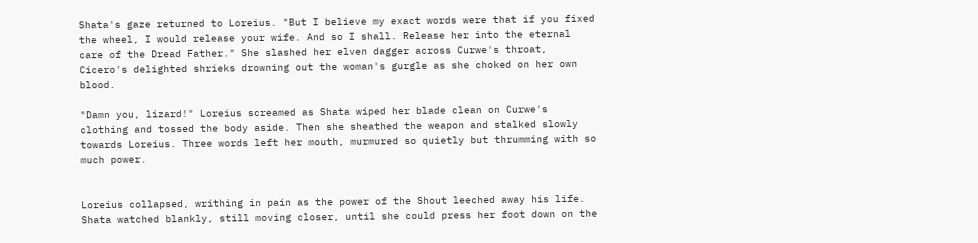Shata's gaze returned to Loreius. "But I believe my exact words were that if you fixed the wheel, I would release your wife. And so I shall. Release her into the eternal care of the Dread Father." She slashed her elven dagger across Curwe's throat, Cicero's delighted shrieks drowning out the woman's gurgle as she choked on her own blood.

"Damn you, lizard!" Loreius screamed as Shata wiped her blade clean on Curwe's clothing and tossed the body aside. Then she sheathed the weapon and stalked slowly towards Loreius. Three words left her mouth, murmured so quietly but thrumming with so much power.


Loreius collapsed, writhing in pain as the power of the Shout leeched away his life. Shata watched blankly, still moving closer, until she could press her foot down on the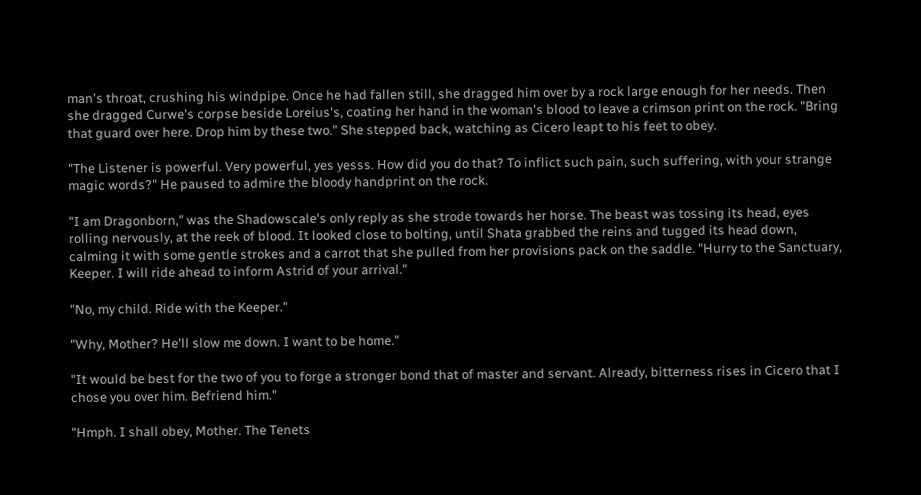man's throat, crushing his windpipe. Once he had fallen still, she dragged him over by a rock large enough for her needs. Then she dragged Curwe's corpse beside Loreius's, coating her hand in the woman's blood to leave a crimson print on the rock. "Bring that guard over here. Drop him by these two." She stepped back, watching as Cicero leapt to his feet to obey.

"The Listener is powerful. Very powerful, yes yesss. How did you do that? To inflict such pain, such suffering, with your strange magic words?" He paused to admire the bloody handprint on the rock.

"I am Dragonborn," was the Shadowscale's only reply as she strode towards her horse. The beast was tossing its head, eyes rolling nervously, at the reek of blood. It looked close to bolting, until Shata grabbed the reins and tugged its head down, calming it with some gentle strokes and a carrot that she pulled from her provisions pack on the saddle. "Hurry to the Sanctuary, Keeper. I will ride ahead to inform Astrid of your arrival."

"No, my child. Ride with the Keeper."

"Why, Mother? He'll slow me down. I want to be home."

"It would be best for the two of you to forge a stronger bond that of master and servant. Already, bitterness rises in Cicero that I chose you over him. Befriend him."

"Hmph. I shall obey, Mother. The Tenets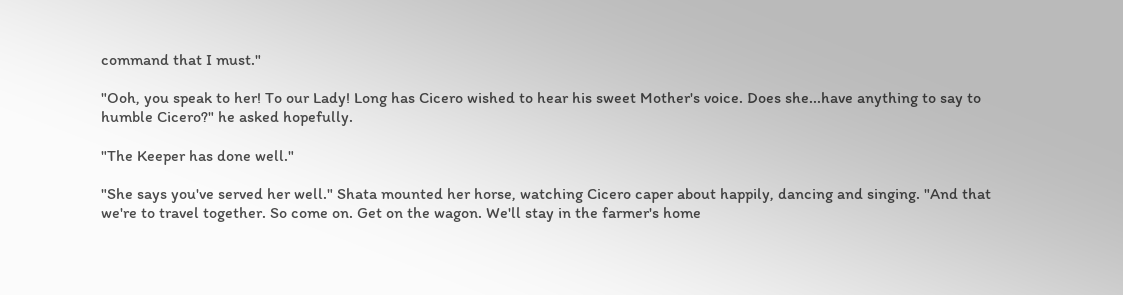command that I must."

"Ooh, you speak to her! To our Lady! Long has Cicero wished to hear his sweet Mother's voice. Does she...have anything to say to humble Cicero?" he asked hopefully.

"The Keeper has done well."

"She says you've served her well." Shata mounted her horse, watching Cicero caper about happily, dancing and singing. "And that we're to travel together. So come on. Get on the wagon. We'll stay in the farmer's home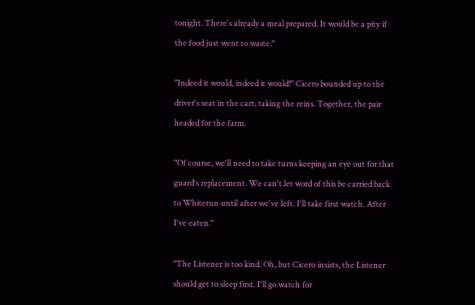tonight. There's already a meal prepared. It would be a pity if the food just went to waste."

"Indeed it would, indeed it would!" Cicero bounded up to the driver's seat in the cart, taking the reins. Together, the pair headed for the farm.

"Of course, we'll need to take turns keeping an eye out for that guard's replacement. We can't let word of this be carried back to Whiterun until after we've left. I'll take first watch. After I've eaten."

"The Listener is too kind. Oh, but Cicero insists, the Listener should get to sleep first. I'll go watch for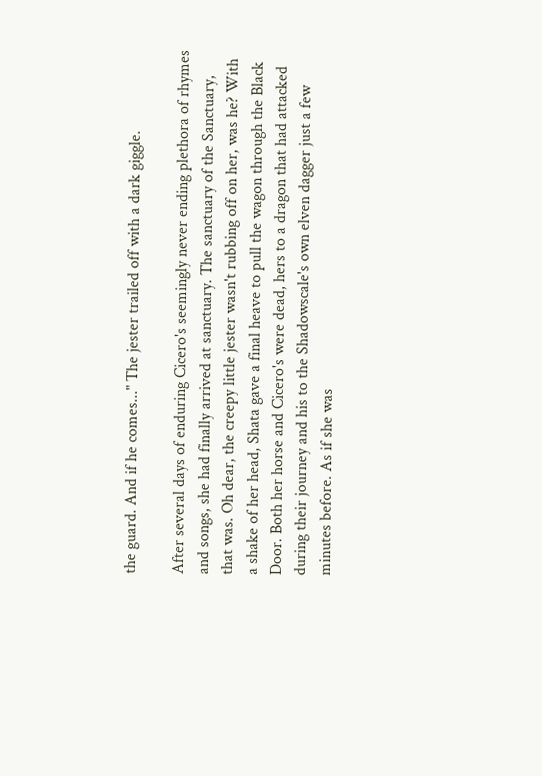the guard. And if he comes..." The jester trailed off with a dark giggle.

After several days of enduring Cicero's seemingly never ending plethora of rhymes and songs, she had finally arrived at sanctuary. The sanctuary of the Sanctuary, that was. Oh dear, the creepy little jester wasn't rubbing off on her, was he? With a shake of her head, Shata gave a final heave to pull the wagon through the Black Door. Both her horse and Cicero's were dead, hers to a dragon that had attacked during their journey and his to the Shadowscale's own elven dagger just a few minutes before. As if she was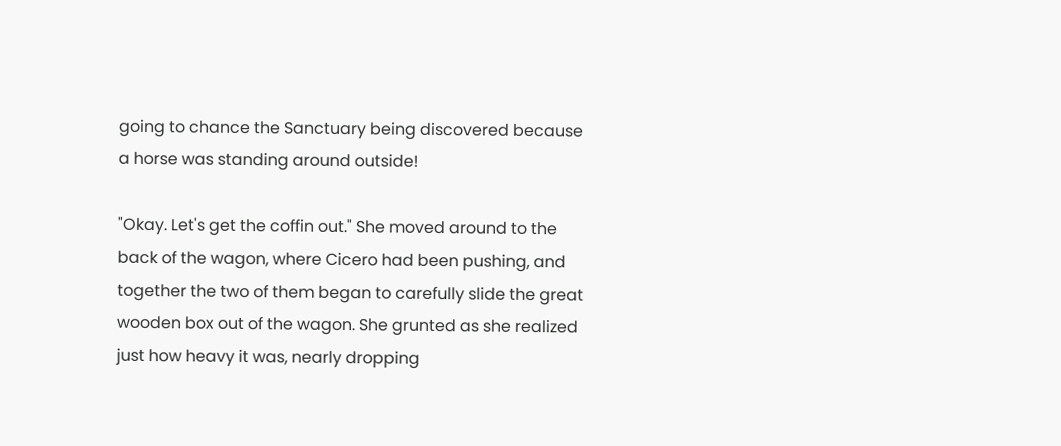going to chance the Sanctuary being discovered because a horse was standing around outside!

"Okay. Let's get the coffin out." She moved around to the back of the wagon, where Cicero had been pushing, and together the two of them began to carefully slide the great wooden box out of the wagon. She grunted as she realized just how heavy it was, nearly dropping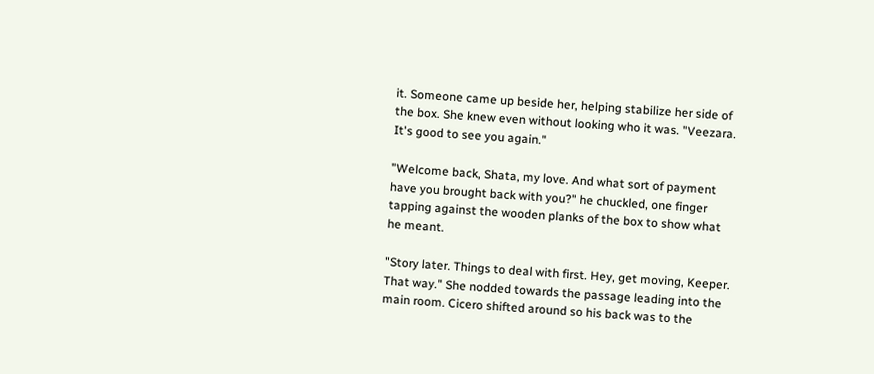it. Someone came up beside her, helping stabilize her side of the box. She knew even without looking who it was. "Veezara. It's good to see you again."

"Welcome back, Shata, my love. And what sort of payment have you brought back with you?" he chuckled, one finger tapping against the wooden planks of the box to show what he meant.

"Story later. Things to deal with first. Hey, get moving, Keeper. That way." She nodded towards the passage leading into the main room. Cicero shifted around so his back was to the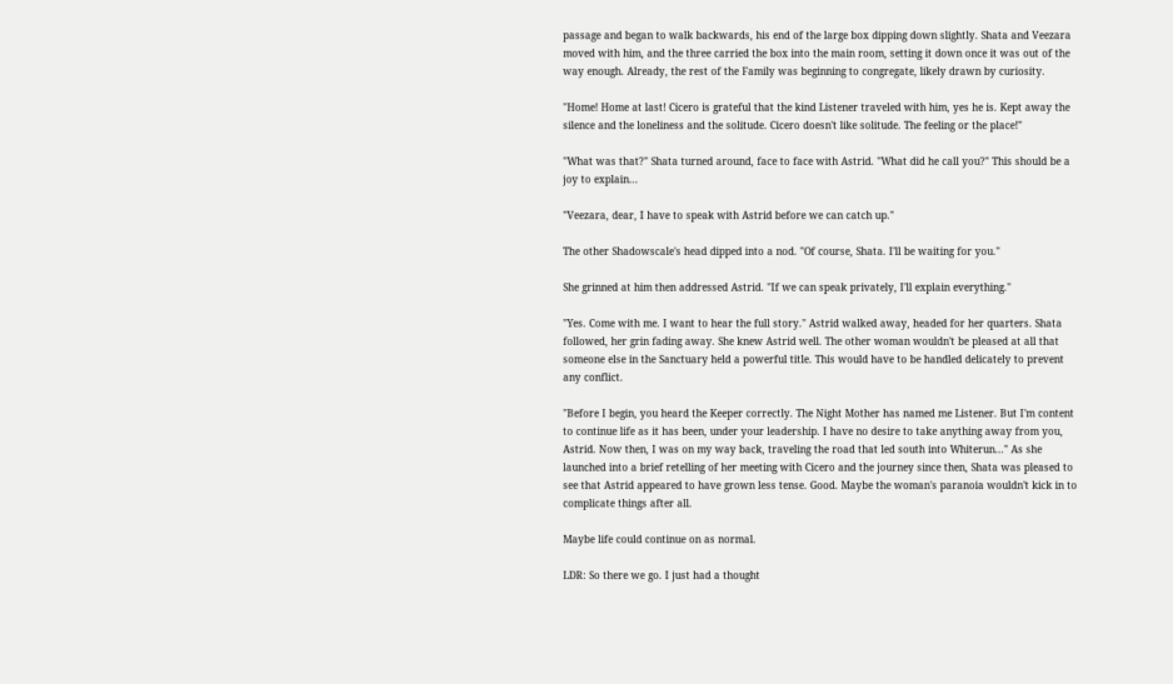passage and began to walk backwards, his end of the large box dipping down slightly. Shata and Veezara moved with him, and the three carried the box into the main room, setting it down once it was out of the way enough. Already, the rest of the Family was beginning to congregate, likely drawn by curiosity.

"Home! Home at last! Cicero is grateful that the kind Listener traveled with him, yes he is. Kept away the silence and the loneliness and the solitude. Cicero doesn't like solitude. The feeling or the place!"

"What was that?" Shata turned around, face to face with Astrid. "What did he call you?" This should be a joy to explain...

"Veezara, dear, I have to speak with Astrid before we can catch up."

The other Shadowscale's head dipped into a nod. "Of course, Shata. I'll be waiting for you."

She grinned at him then addressed Astrid. "If we can speak privately, I'll explain everything."

"Yes. Come with me. I want to hear the full story." Astrid walked away, headed for her quarters. Shata followed, her grin fading away. She knew Astrid well. The other woman wouldn't be pleased at all that someone else in the Sanctuary held a powerful title. This would have to be handled delicately to prevent any conflict.

"Before I begin, you heard the Keeper correctly. The Night Mother has named me Listener. But I'm content to continue life as it has been, under your leadership. I have no desire to take anything away from you, Astrid. Now then, I was on my way back, traveling the road that led south into Whiterun..." As she launched into a brief retelling of her meeting with Cicero and the journey since then, Shata was pleased to see that Astrid appeared to have grown less tense. Good. Maybe the woman's paranoia wouldn't kick in to complicate things after all.

Maybe life could continue on as normal.

LDR: So there we go. I just had a thought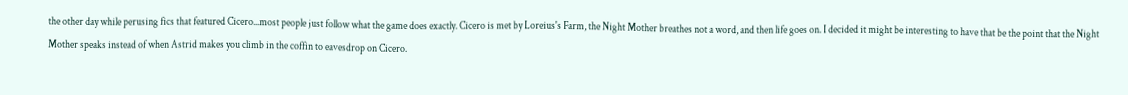the other day while perusing fics that featured Cicero...most people just follow what the game does exactly. Cicero is met by Loreius's Farm, the Night Mother breathes not a word, and then life goes on. I decided it might be interesting to have that be the point that the Night Mother speaks instead of when Astrid makes you climb in the coffin to eavesdrop on Cicero.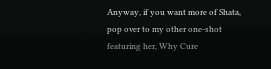Anyway, if you want more of Shata, pop over to my other one-shot featuring her, Why Cure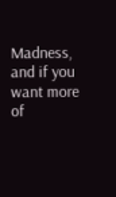Madness, and if you want more of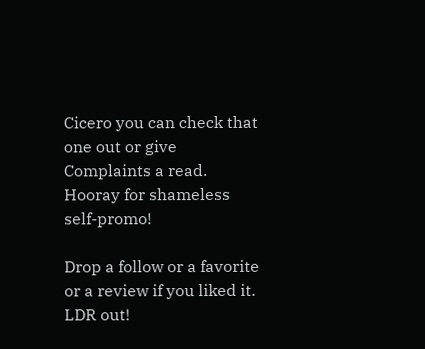Cicero you can check that one out or give Complaints a read. Hooray for shameless self-promo!

Drop a follow or a favorite or a review if you liked it. LDR out!